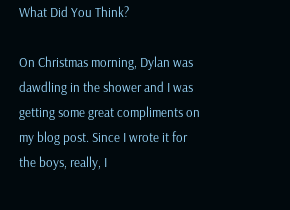What Did You Think?

On Christmas morning, Dylan was dawdling in the shower and I was getting some great compliments on my blog post. Since I wrote it for the boys, really, I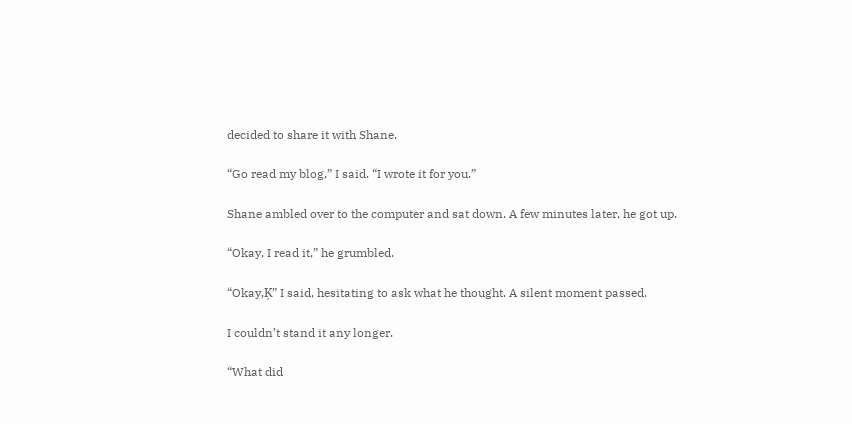decided to share it with Shane.

“Go read my blog,” I said. “I wrote it for you.”

Shane ambled over to the computer and sat down. A few minutes later, he got up.

“Okay, I read it,” he grumbled.

“Okay‚Ķ” I said, hesitating to ask what he thought. A silent moment passed.

I couldn’t stand it any longer.

“What did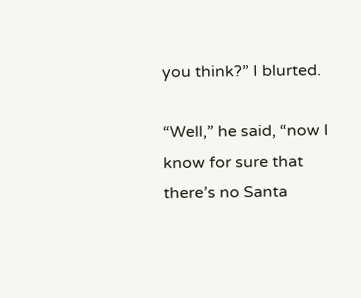you think?” I blurted.

“Well,” he said, “now I know for sure that there’s no Santa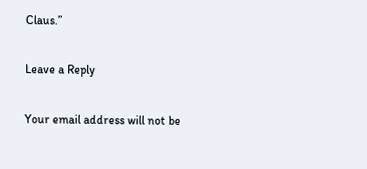Claus.”

Leave a Reply

Your email address will not be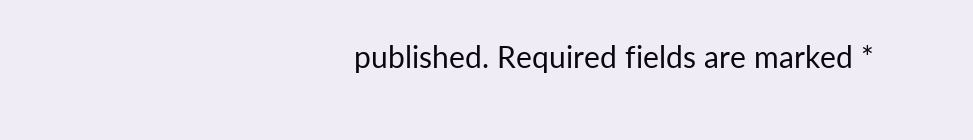published. Required fields are marked *